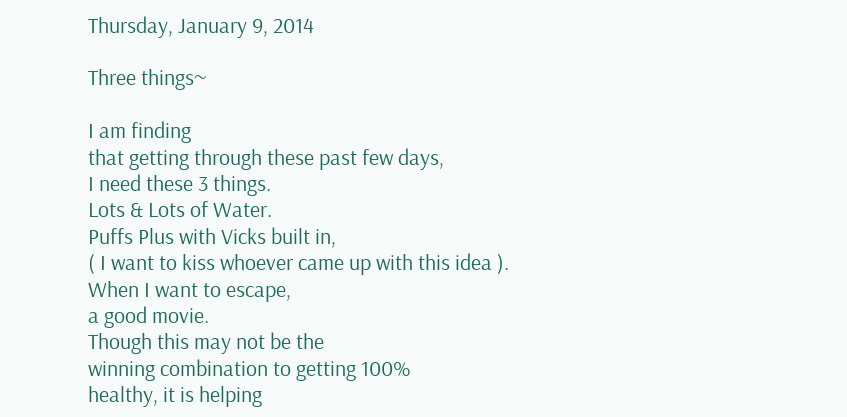Thursday, January 9, 2014

Three things~

I am finding
that getting through these past few days,
I need these 3 things.
Lots & Lots of Water.
Puffs Plus with Vicks built in,
( I want to kiss whoever came up with this idea ).
When I want to escape,
a good movie.
Though this may not be the
winning combination to getting 100%
healthy, it is helping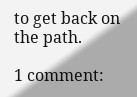to get back on the path.

1 comment: